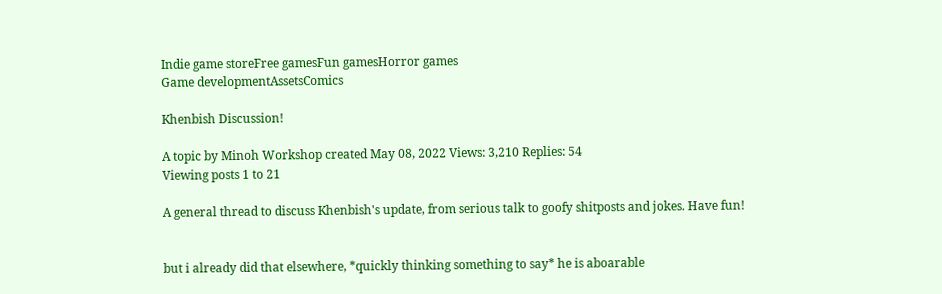Indie game storeFree gamesFun gamesHorror games
Game developmentAssetsComics

Khenbish Discussion!

A topic by Minoh Workshop created May 08, 2022 Views: 3,210 Replies: 54
Viewing posts 1 to 21

A general thread to discuss Khenbish's update, from serious talk to goofy shitposts and jokes. Have fun!


but i already did that elsewhere, *quickly thinking something to say* he is aboarable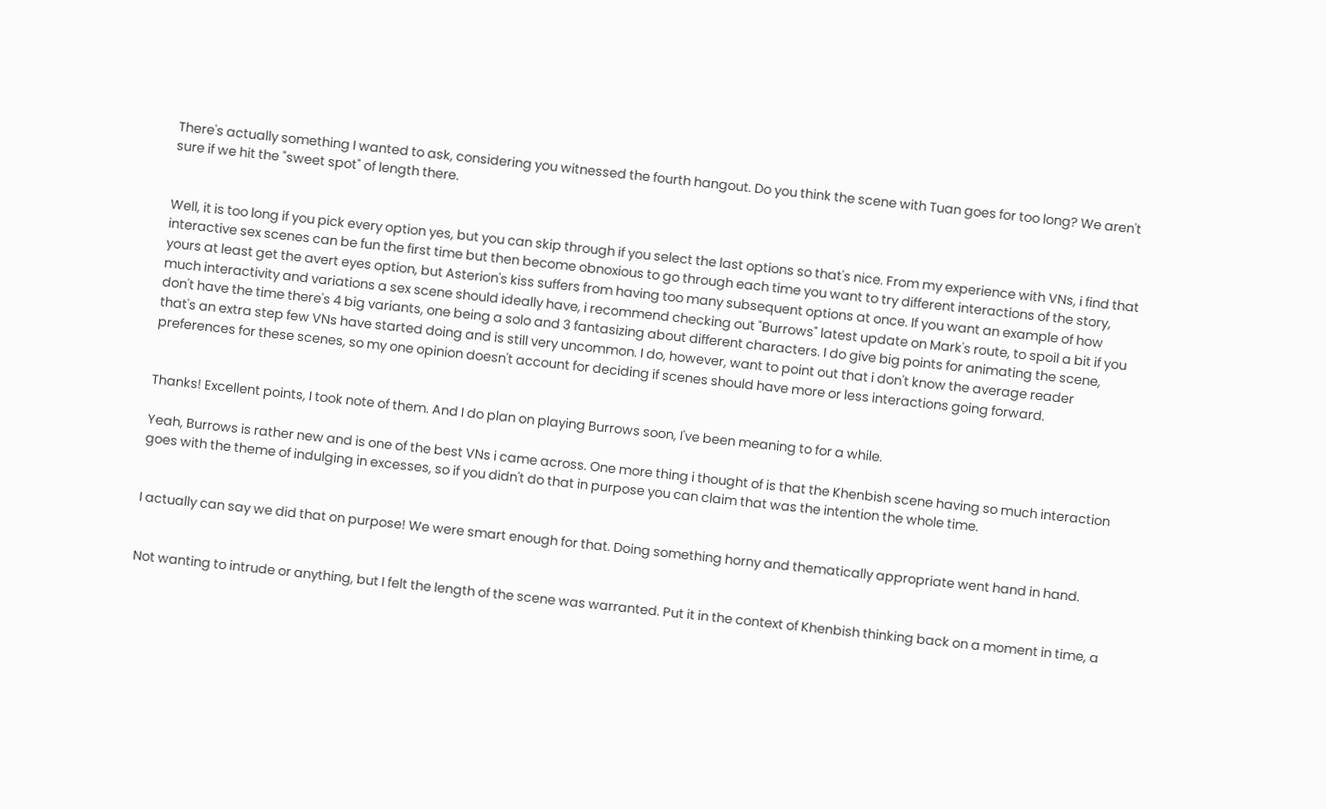There's actually something I wanted to ask, considering you witnessed the fourth hangout. Do you think the scene with Tuan goes for too long? We aren't sure if we hit the "sweet spot" of length there.


Well, it is too long if you pick every option yes, but you can skip through if you select the last options so that's nice. From my experience with VNs, i find that interactive sex scenes can be fun the first time but then become obnoxious to go through each time you want to try different interactions of the story, yours at least get the avert eyes option, but Asterion's kiss suffers from having too many subsequent options at once. If you want an example of how much interactivity and variations a sex scene should ideally have, i recommend checking out "Burrows" latest update on Mark's route, to spoil a bit if you don't have the time there's 4 big variants, one being a solo and 3 fantasizing about different characters. I do give big points for animating the scene, that's an extra step few VNs have started doing and is still very uncommon. I do, however, want to point out that i don't know the average reader preferences for these scenes, so my one opinion doesn't account for deciding if scenes should have more or less interactions going forward.


Thanks! Excellent points, I took note of them. And I do plan on playing Burrows soon, I've been meaning to for a while.

Yeah, Burrows is rather new and is one of the best VNs i came across. One more thing i thought of is that the Khenbish scene having so much interaction goes with the theme of indulging in excesses, so if you didn't do that in purpose you can claim that was the intention the whole time.


I actually can say we did that on purpose! We were smart enough for that. Doing something horny and thematically appropriate went hand in hand.


Not wanting to intrude or anything, but I felt the length of the scene was warranted. Put it in the context of Khenbish thinking back on a moment in time, a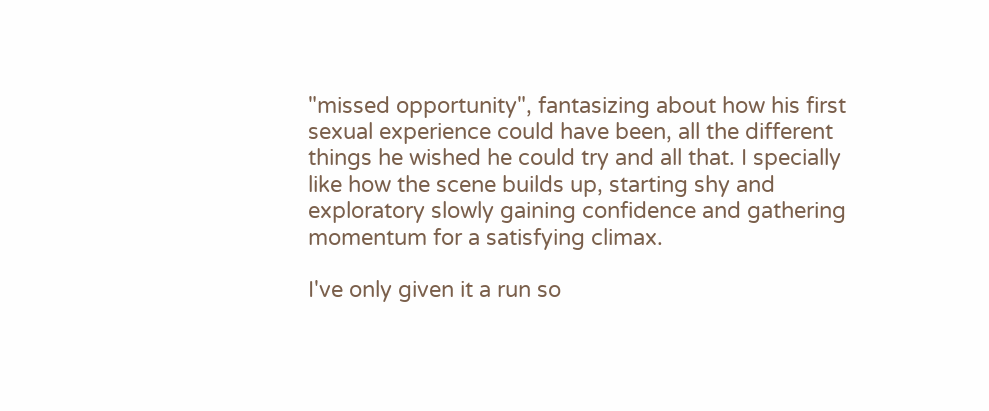"missed opportunity", fantasizing about how his first sexual experience could have been, all the different things he wished he could try and all that. I specially like how the scene builds up, starting shy and exploratory slowly gaining confidence and gathering momentum for a satisfying climax.

I've only given it a run so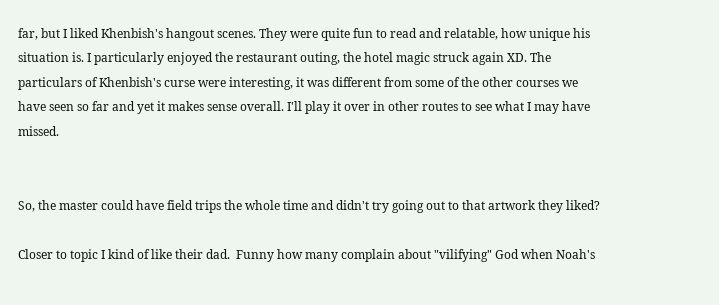far, but I liked Khenbish's hangout scenes. They were quite fun to read and relatable, how unique his situation is. I particularly enjoyed the restaurant outing, the hotel magic struck again XD. The particulars of Khenbish's curse were interesting, it was different from some of the other courses we have seen so far and yet it makes sense overall. I'll play it over in other routes to see what I may have missed.


So, the master could have field trips the whole time and didn't try going out to that artwork they liked?

Closer to topic I kind of like their dad.  Funny how many complain about "vilifying" God when Noah's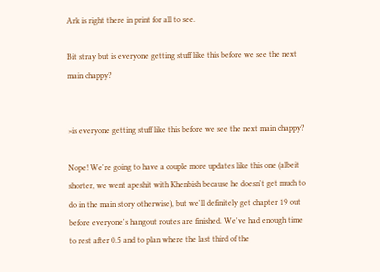Ark is right there in print for all to see.

Bit stray but is everyone getting stuff like this before we see the next main chappy?


>is everyone getting stuff like this before we see the next main chappy?

Nope! We're going to have a couple more updates like this one (albeit shorter, we went apeshit with Khenbish because he doesn't get much to do in the main story otherwise), but we'll definitely get chapter 19 out before everyone's hangout routes are finished. We've had enough time to rest after 0.5 and to plan where the last third of the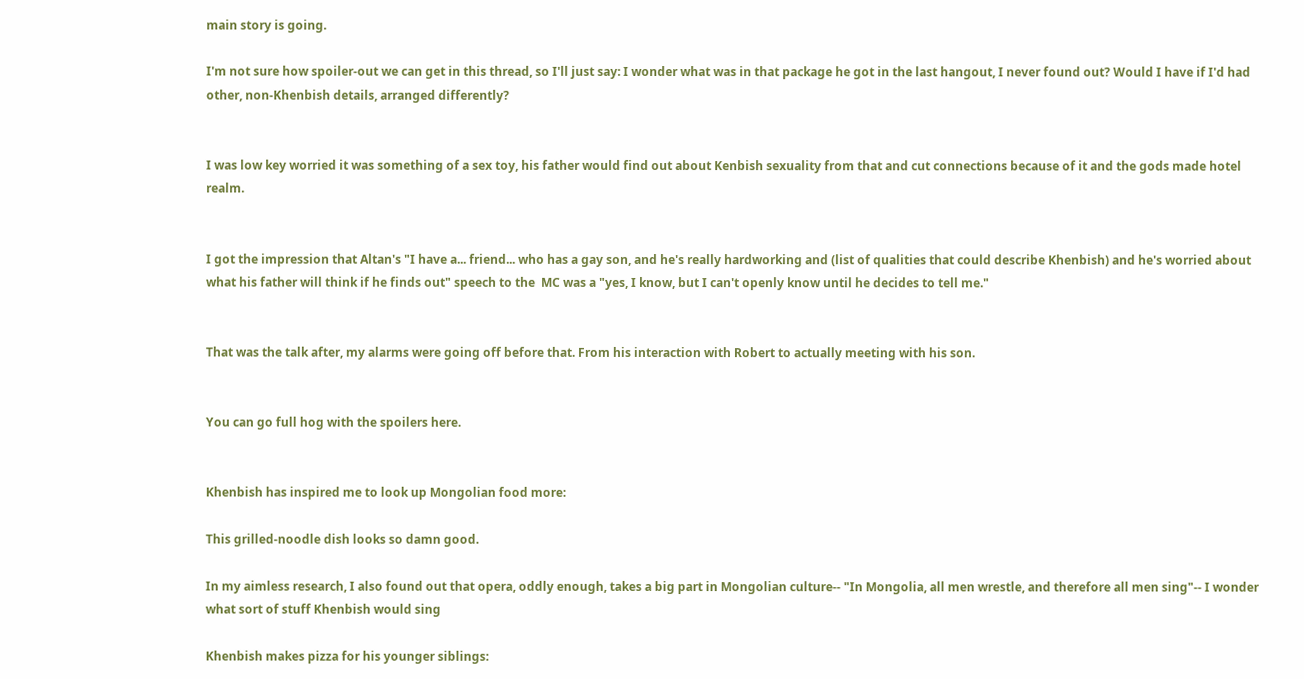main story is going.

I'm not sure how spoiler-out we can get in this thread, so I'll just say: I wonder what was in that package he got in the last hangout, I never found out? Would I have if I'd had other, non-Khenbish details, arranged differently?


I was low key worried it was something of a sex toy, his father would find out about Kenbish sexuality from that and cut connections because of it and the gods made hotel realm.


I got the impression that Altan's "I have a... friend... who has a gay son, and he's really hardworking and (list of qualities that could describe Khenbish) and he's worried about what his father will think if he finds out" speech to the  MC was a "yes, I know, but I can't openly know until he decides to tell me."


That was the talk after, my alarms were going off before that. From his interaction with Robert to actually meeting with his son.


You can go full hog with the spoilers here.


Khenbish has inspired me to look up Mongolian food more:

This grilled-noodle dish looks so damn good.

In my aimless research, I also found out that opera, oddly enough, takes a big part in Mongolian culture-- "In Mongolia, all men wrestle, and therefore all men sing"-- I wonder what sort of stuff Khenbish would sing

Khenbish makes pizza for his younger siblings: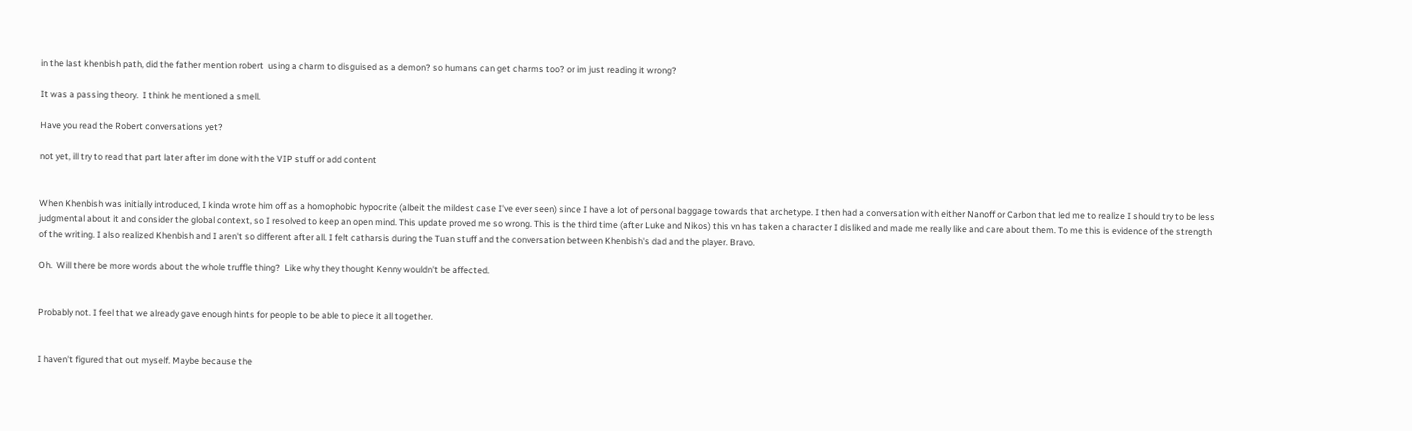in the last khenbish path, did the father mention robert  using a charm to disguised as a demon? so humans can get charms too? or im just reading it wrong?

It was a passing theory.  I think he mentioned a smell.

Have you read the Robert conversations yet?

not yet, ill try to read that part later after im done with the VIP stuff or add content


When Khenbish was initially introduced, I kinda wrote him off as a homophobic hypocrite (albeit the mildest case I've ever seen) since I have a lot of personal baggage towards that archetype. I then had a conversation with either Nanoff or Carbon that led me to realize I should try to be less judgmental about it and consider the global context, so I resolved to keep an open mind. This update proved me so wrong. This is the third time (after Luke and Nikos) this vn has taken a character I disliked and made me really like and care about them. To me this is evidence of the strength of the writing. I also realized Khenbish and I aren't so different after all. I felt catharsis during the Tuan stuff and the conversation between Khenbish's dad and the player. Bravo.

Oh.  Will there be more words about the whole truffle thing?  Like why they thought Kenny wouldn't be affected.


Probably not. I feel that we already gave enough hints for people to be able to piece it all together.


I haven't figured that out myself. Maybe because the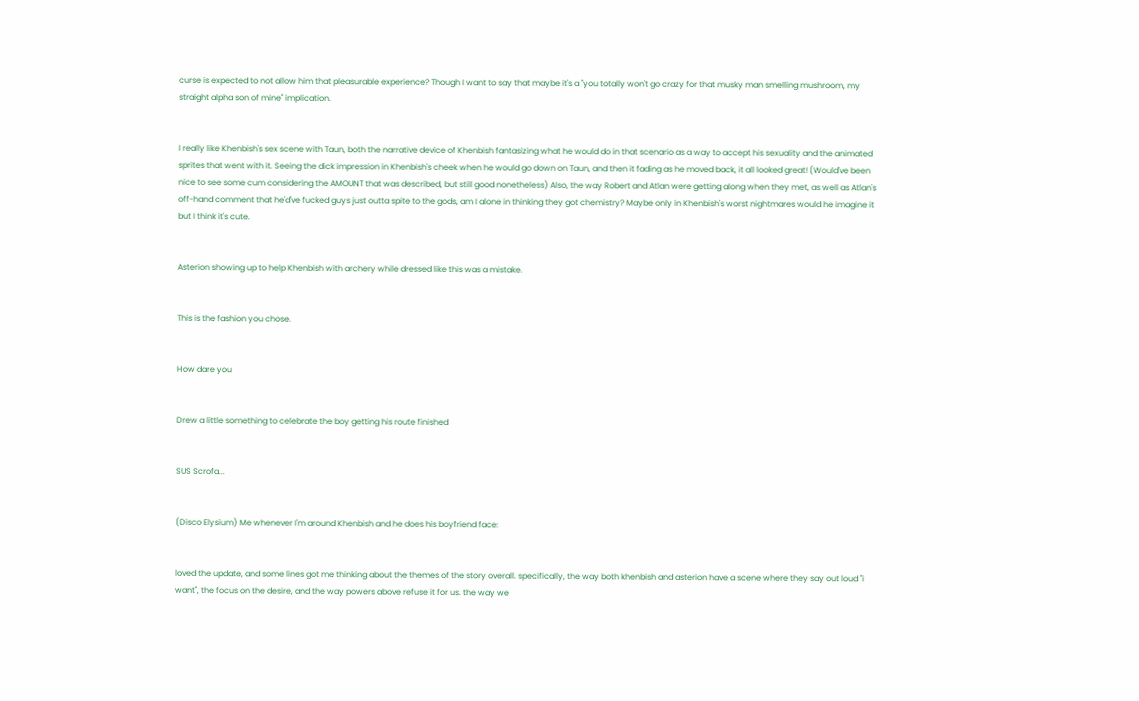curse is expected to not allow him that pleasurable experience? Though I want to say that maybe it's a "you totally won't go crazy for that musky man smelling mushroom, my straight alpha son of mine" implication.


I really like Khenbish's sex scene with Taun, both the narrative device of Khenbish fantasizing what he would do in that scenario as a way to accept his sexuality and the animated sprites that went with it. Seeing the dick impression in Khenbish's cheek when he would go down on Taun, and then it fading as he moved back, it all looked great! (Would've been nice to see some cum considering the AMOUNT that was described, but still good nonetheless) Also, the way Robert and Atlan were getting along when they met, as well as Atlan's off-hand comment that he'd've fucked guys just outta spite to the gods, am I alone in thinking they got chemistry? Maybe only in Khenbish's worst nightmares would he imagine it but I think it's cute.


Asterion showing up to help Khenbish with archery while dressed like this was a mistake.


This is the fashion you chose.


How dare you


Drew a little something to celebrate the boy getting his route finished


SUS Scrofa...


(Disco Elysium) Me whenever I'm around Khenbish and he does his boyfriend face:


loved the update, and some lines got me thinking about the themes of the story overall. specifically, the way both khenbish and asterion have a scene where they say out loud "i want", the focus on the desire, and the way powers above refuse it for us. the way we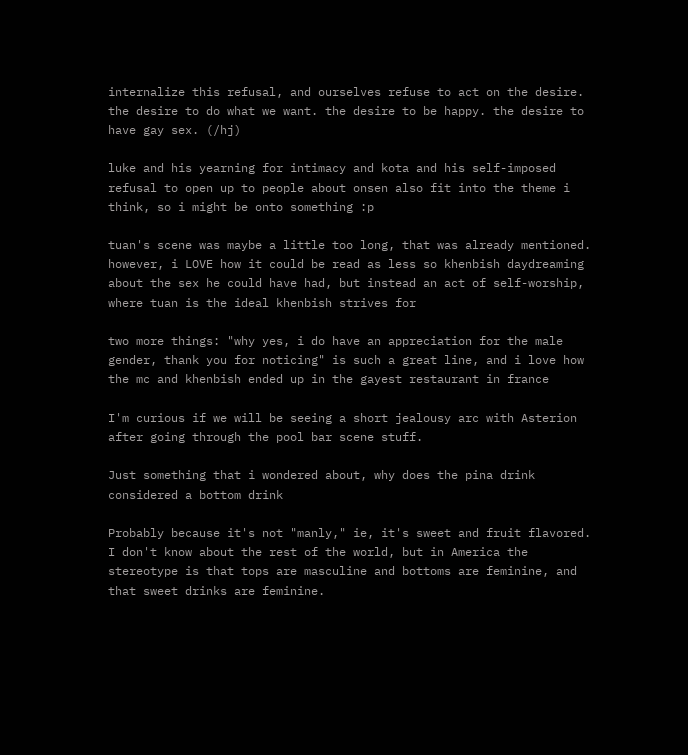internalize this refusal, and ourselves refuse to act on the desire. the desire to do what we want. the desire to be happy. the desire to have gay sex. (/hj)

luke and his yearning for intimacy and kota and his self-imposed refusal to open up to people about onsen also fit into the theme i think, so i might be onto something :p

tuan's scene was maybe a little too long, that was already mentioned. however, i LOVE how it could be read as less so khenbish daydreaming about the sex he could have had, but instead an act of self-worship, where tuan is the ideal khenbish strives for

two more things: "why yes, i do have an appreciation for the male gender, thank you for noticing" is such a great line, and i love how the mc and khenbish ended up in the gayest restaurant in france

I'm curious if we will be seeing a short jealousy arc with Asterion after going through the pool bar scene stuff.

Just something that i wondered about, why does the pina drink considered a bottom drink

Probably because it's not "manly," ie, it's sweet and fruit flavored. I don't know about the rest of the world, but in America the stereotype is that tops are masculine and bottoms are feminine, and that sweet drinks are feminine.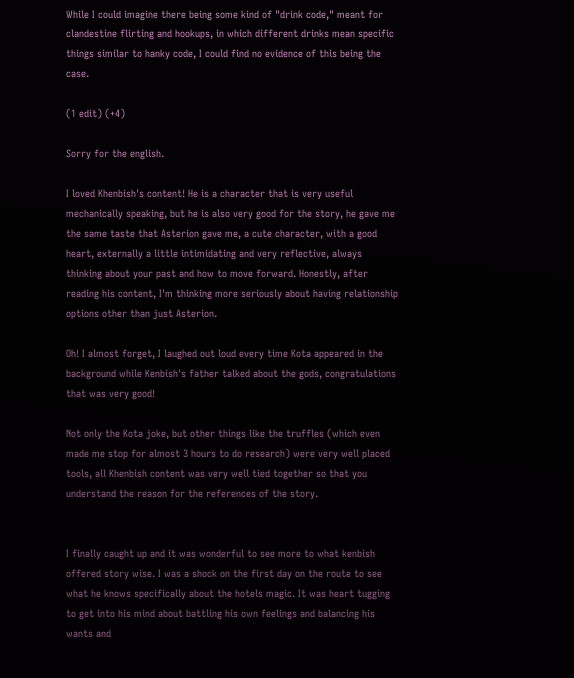While I could imagine there being some kind of "drink code," meant for clandestine flirting and hookups, in which different drinks mean specific things similar to hanky code, I could find no evidence of this being the case.

(1 edit) (+4)

Sorry for the english.

I loved Khenbish's content! He is a character that is very useful mechanically speaking, but he is also very good for the story, he gave me the same taste that Asterion gave me, a cute character, with a good heart, externally a little intimidating and very reflective, always thinking about your past and how to move forward. Honestly, after reading his content, I'm thinking more seriously about having relationship options other than just Asterion.

Oh! I almost forget, I laughed out loud every time Kota appeared in the background while Kenbish's father talked about the gods, congratulations that was very good!

Not only the Kota joke, but other things like the truffles (which even made me stop for almost 3 hours to do research) were very well placed tools, all Khenbish content was very well tied together so that you understand the reason for the references of the story.


I finally caught up and it was wonderful to see more to what kenbish offered story wise. I was a shock on the first day on the route to see what he knows specifically about the hotels magic. It was heart tugging to get into his mind about battling his own feelings and balancing his wants and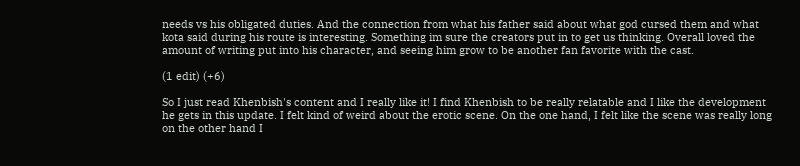needs vs his obligated duties. And the connection from what his father said about what god cursed them and what kota said during his route is interesting. Something im sure the creators put in to get us thinking. Overall loved the amount of writing put into his character, and seeing him grow to be another fan favorite with the cast.

(1 edit) (+6)

So I just read Khenbish's content and I really like it! I find Khenbish to be really relatable and I like the development he gets in this update. I felt kind of weird about the erotic scene. On the one hand, I felt like the scene was really long on the other hand I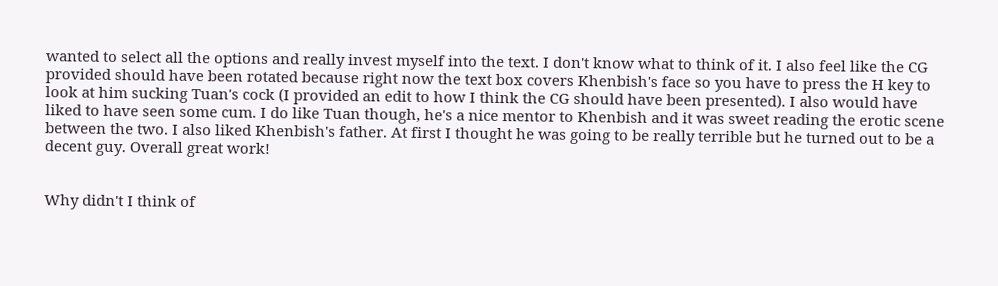wanted to select all the options and really invest myself into the text. I don't know what to think of it. I also feel like the CG provided should have been rotated because right now the text box covers Khenbish's face so you have to press the H key to look at him sucking Tuan's cock (I provided an edit to how I think the CG should have been presented). I also would have liked to have seen some cum. I do like Tuan though, he's a nice mentor to Khenbish and it was sweet reading the erotic scene between the two. I also liked Khenbish's father. At first I thought he was going to be really terrible but he turned out to be a decent guy. Overall great work!


Why didn't I think of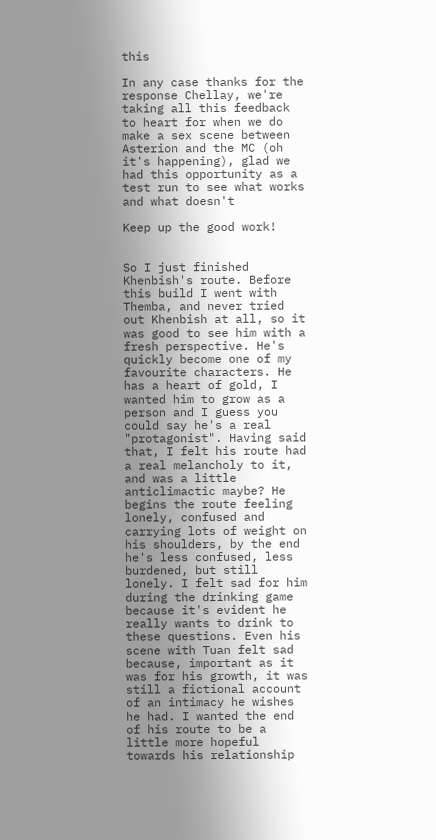this

In any case thanks for the response Chellay, we're taking all this feedback to heart for when we do make a sex scene between Asterion and the MC (oh it's happening), glad we had this opportunity as a test run to see what works and what doesn't

Keep up the good work!


So I just finished Khenbish's route. Before this build I went with Themba, and never tried out Khenbish at all, so it was good to see him with a  fresh perspective. He's quickly become one of my favourite characters. He has a heart of gold, I wanted him to grow as a person and I guess you could say he's a real "protagonist". Having said that, I felt his route had a real melancholy to it, and was a little anticlimactic maybe? He begins the route feeling lonely, confused and carrying lots of weight on his shoulders, by the end he's less confused, less burdened, but still lonely. I felt sad for him during the drinking game because it's evident he really wants to drink to these questions. Even his scene with Tuan felt sad because, important as it was for his growth, it was still a fictional account of an intimacy he wishes he had. I wanted the end of his route to be a little more hopeful towards his relationship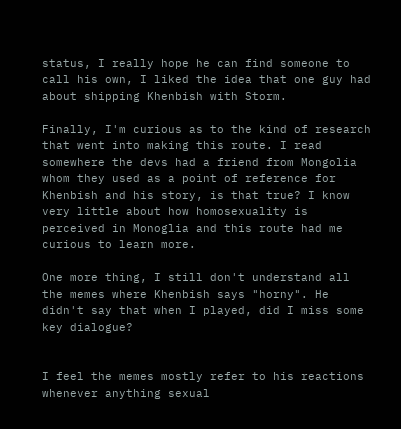status, I really hope he can find someone to call his own, I liked the idea that one guy had about shipping Khenbish with Storm.

Finally, I'm curious as to the kind of research that went into making this route. I read somewhere the devs had a friend from Mongolia whom they used as a point of reference for Khenbish and his story, is that true? I know very little about how homosexuality is perceived in Monoglia and this route had me curious to learn more.

One more thing, I still don't understand all the memes where Khenbish says "horny". He didn't say that when I played, did I miss some key dialogue?


I feel the memes mostly refer to his reactions whenever anything sexual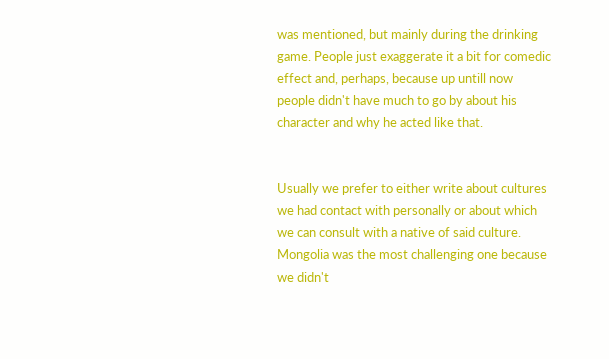was mentioned, but mainly during the drinking game. People just exaggerate it a bit for comedic effect and, perhaps, because up untill now people didn't have much to go by about his character and why he acted like that.


Usually we prefer to either write about cultures we had contact with personally or about which we can consult with a native of said culture. Mongolia was the most challenging one because we didn't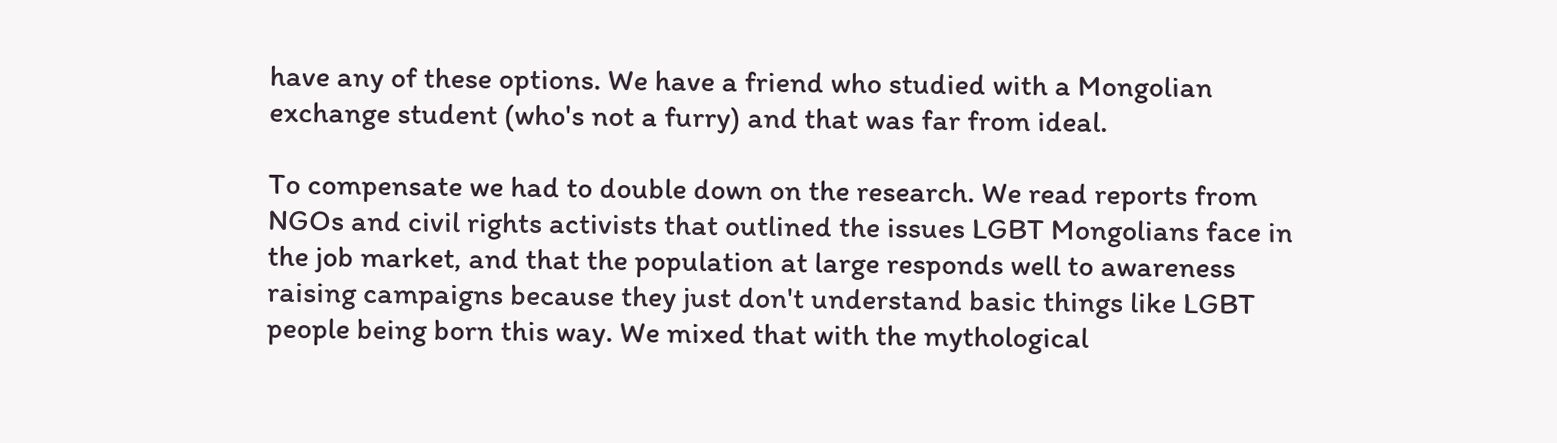have any of these options. We have a friend who studied with a Mongolian exchange student (who's not a furry) and that was far from ideal.

To compensate we had to double down on the research. We read reports from NGOs and civil rights activists that outlined the issues LGBT Mongolians face in the job market, and that the population at large responds well to awareness raising campaigns because they just don't understand basic things like LGBT people being born this way. We mixed that with the mythological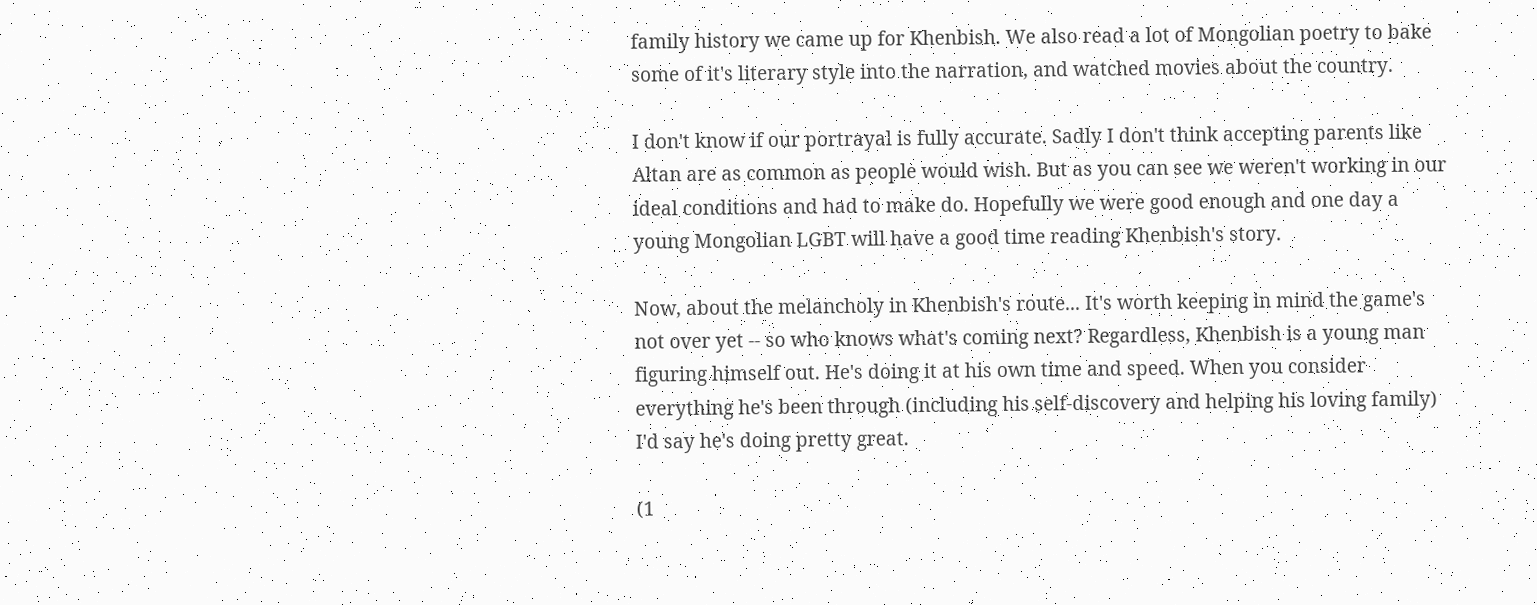family history we came up for Khenbish. We also read a lot of Mongolian poetry to bake some of it's literary style into the narration, and watched movies about the country.

I don't know if our portrayal is fully accurate. Sadly I don't think accepting parents like Altan are as common as people would wish. But as you can see we weren't working in our ideal conditions and had to make do. Hopefully we were good enough and one day a young Mongolian LGBT will have a good time reading Khenbish's story.

Now, about the melancholy in Khenbish's route... It's worth keeping in mind the game's not over yet -- so who knows what's coming next? Regardless, Khenbish is a young man figuring himself out. He's doing it at his own time and speed. When you consider everything he's been through (including his self-discovery and helping his loving family) I'd say he's doing pretty great.

(1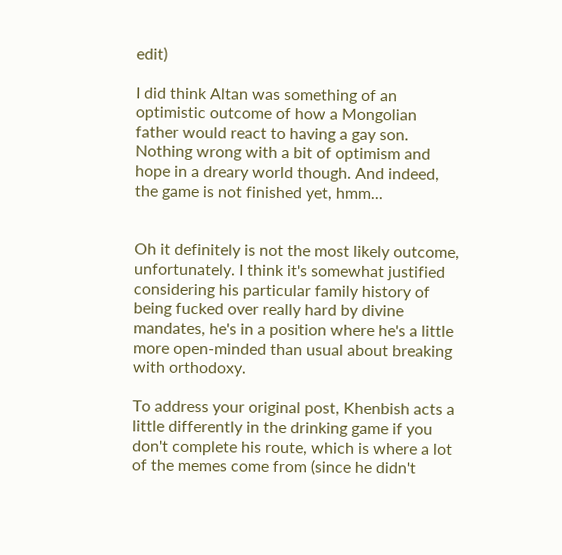edit)

I did think Altan was something of an optimistic outcome of how a Mongolian father would react to having a gay son. Nothing wrong with a bit of optimism and hope in a dreary world though. And indeed, the game is not finished yet, hmm...


Oh it definitely is not the most likely outcome, unfortunately. I think it's somewhat justified considering his particular family history of being fucked over really hard by divine mandates, he's in a position where he's a little more open-minded than usual about breaking with orthodoxy.

To address your original post, Khenbish acts a little differently in the drinking game if you don't complete his route, which is where a lot of the memes come from (since he didn't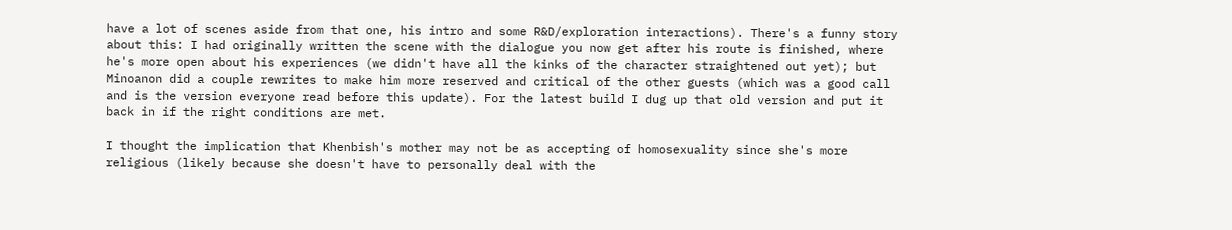have a lot of scenes aside from that one, his intro and some R&D/exploration interactions). There's a funny story about this: I had originally written the scene with the dialogue you now get after his route is finished, where he's more open about his experiences (we didn't have all the kinks of the character straightened out yet); but Minoanon did a couple rewrites to make him more reserved and critical of the other guests (which was a good call and is the version everyone read before this update). For the latest build I dug up that old version and put it back in if the right conditions are met.

I thought the implication that Khenbish's mother may not be as accepting of homosexuality since she's more religious (likely because she doesn't have to personally deal with the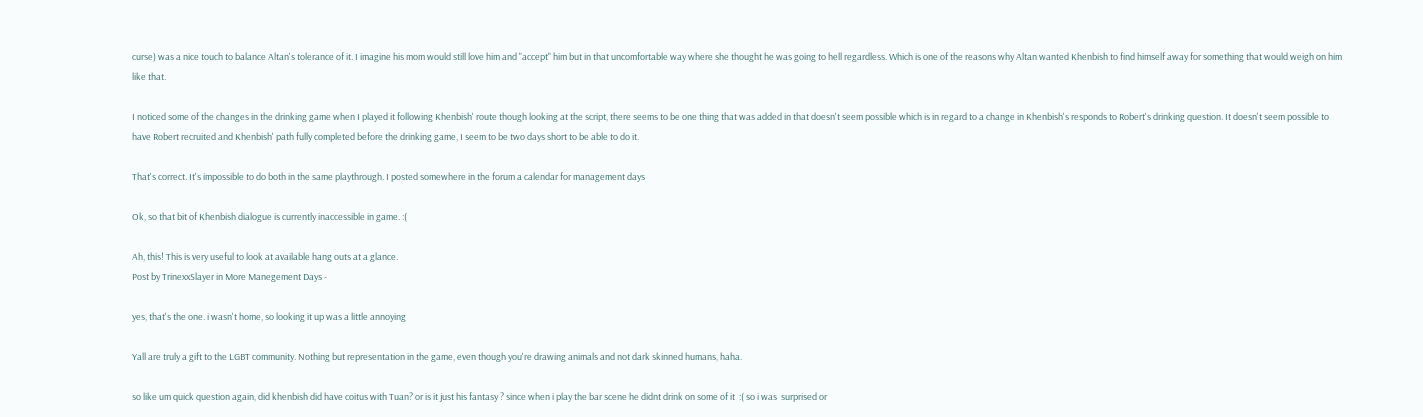curse) was a nice touch to balance Altan's tolerance of it. I imagine his mom would still love him and "accept" him but in that uncomfortable way where she thought he was going to hell regardless. Which is one of the reasons why Altan wanted Khenbish to find himself away for something that would weigh on him like that.

I noticed some of the changes in the drinking game when I played it following Khenbish' route though looking at the script, there seems to be one thing that was added in that doesn't seem possible which is in regard to a change in Khenbish's responds to Robert's drinking question. It doesn't seem possible to have Robert recruited and Khenbish' path fully completed before the drinking game, I seem to be two days short to be able to do it.

That's correct. It's impossible to do both in the same playthrough. I posted somewhere in the forum a calendar for management days

Ok, so that bit of Khenbish dialogue is currently inaccessible in game. :(

Ah, this! This is very useful to look at available hang outs at a glance.
Post by TrinexxSlayer in More Manegement Days -

yes, that's the one. i wasn't home, so looking it up was a little annoying

Yall are truly a gift to the LGBT community. Nothing but representation in the game, even though you're drawing animals and not dark skinned humans, haha.

so like um quick question again, did khenbish did have coitus with Tuan? or is it just his fantasy ? since when i play the bar scene he didnt drink on some of it  :( so i was  surprised or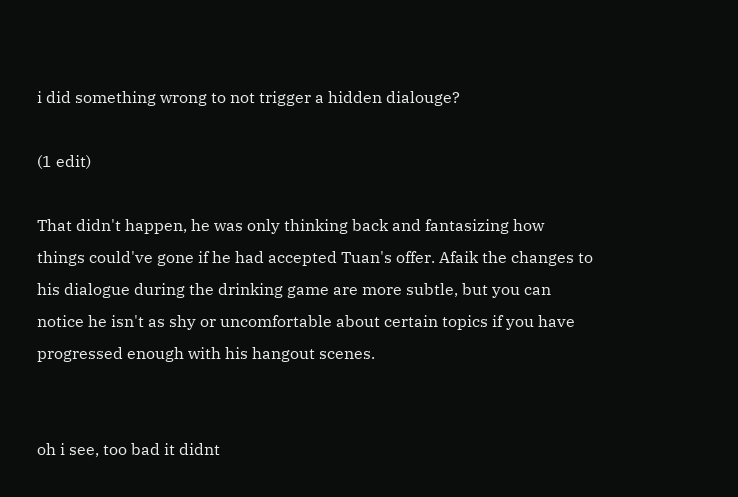i did something wrong to not trigger a hidden dialouge?

(1 edit)

That didn't happen, he was only thinking back and fantasizing how things could've gone if he had accepted Tuan's offer. Afaik the changes to his dialogue during the drinking game are more subtle, but you can notice he isn't as shy or uncomfortable about certain topics if you have progressed enough with his hangout scenes.


oh i see, too bad it didnt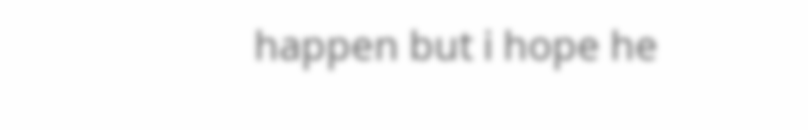happen but i hope he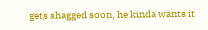gets shagged soon, he kinda wants it